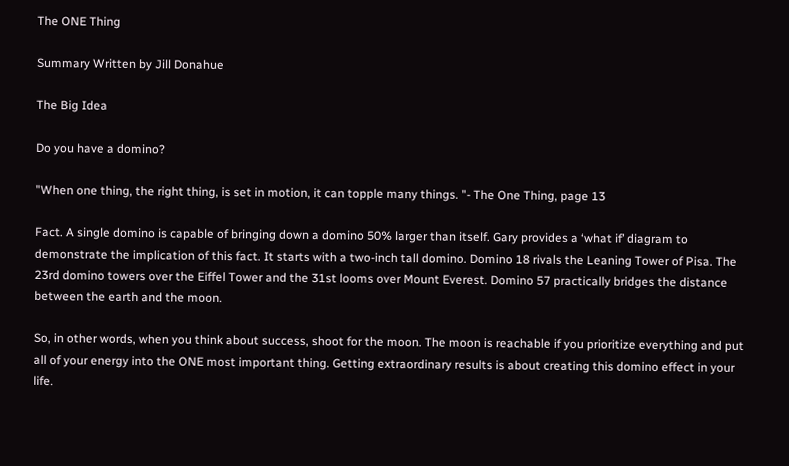The ONE Thing

Summary Written by Jill Donahue

The Big Idea

Do you have a domino?

"When one thing, the right thing, is set in motion, it can topple many things. "- The One Thing, page 13

Fact. A single domino is capable of bringing down a domino 50% larger than itself. Gary provides a ‘what if’ diagram to demonstrate the implication of this fact. It starts with a two-inch tall domino. Domino 18 rivals the Leaning Tower of Pisa. The 23rd domino towers over the Eiffel Tower and the 31st looms over Mount Everest. Domino 57 practically bridges the distance between the earth and the moon.

So, in other words, when you think about success, shoot for the moon. The moon is reachable if you prioritize everything and put all of your energy into the ONE most important thing. Getting extraordinary results is about creating this domino effect in your life.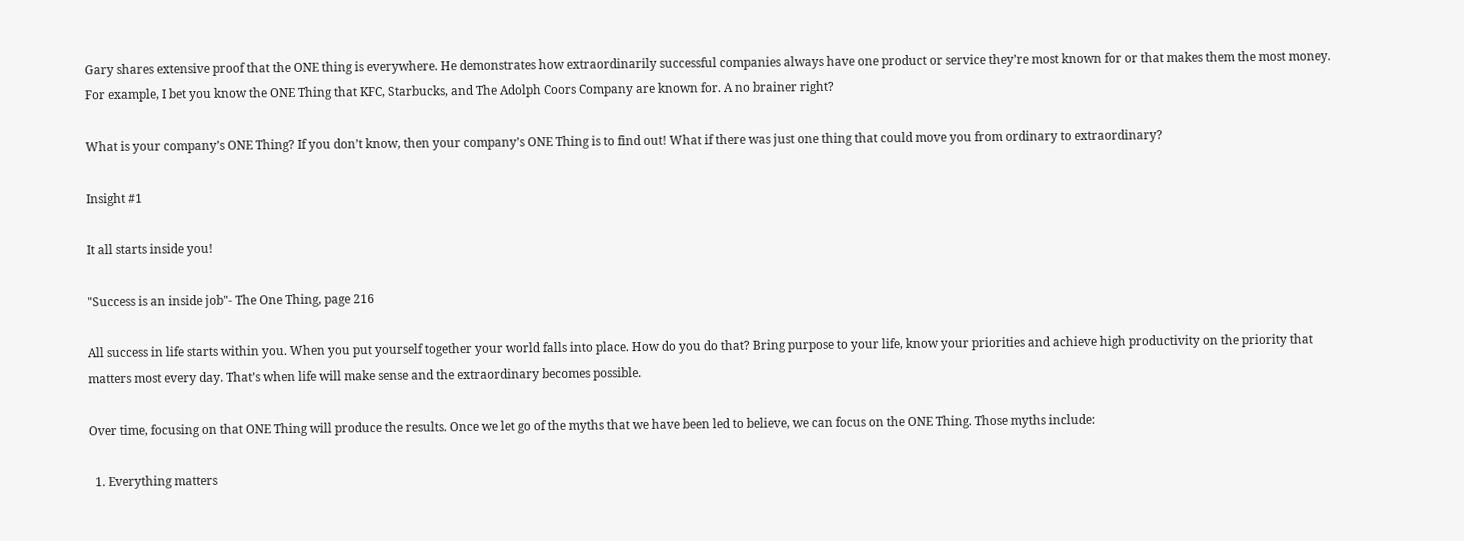Gary shares extensive proof that the ONE thing is everywhere. He demonstrates how extraordinarily successful companies always have one product or service they’re most known for or that makes them the most money. For example, I bet you know the ONE Thing that KFC, Starbucks, and The Adolph Coors Company are known for. A no brainer right?

What is your company’s ONE Thing? If you don’t know, then your company’s ONE Thing is to find out! What if there was just one thing that could move you from ordinary to extraordinary?

Insight #1

It all starts inside you!

"Success is an inside job"- The One Thing, page 216

All success in life starts within you. When you put yourself together your world falls into place. How do you do that? Bring purpose to your life, know your priorities and achieve high productivity on the priority that matters most every day. That’s when life will make sense and the extraordinary becomes possible.

Over time, focusing on that ONE Thing will produce the results. Once we let go of the myths that we have been led to believe, we can focus on the ONE Thing. Those myths include:

  1. Everything matters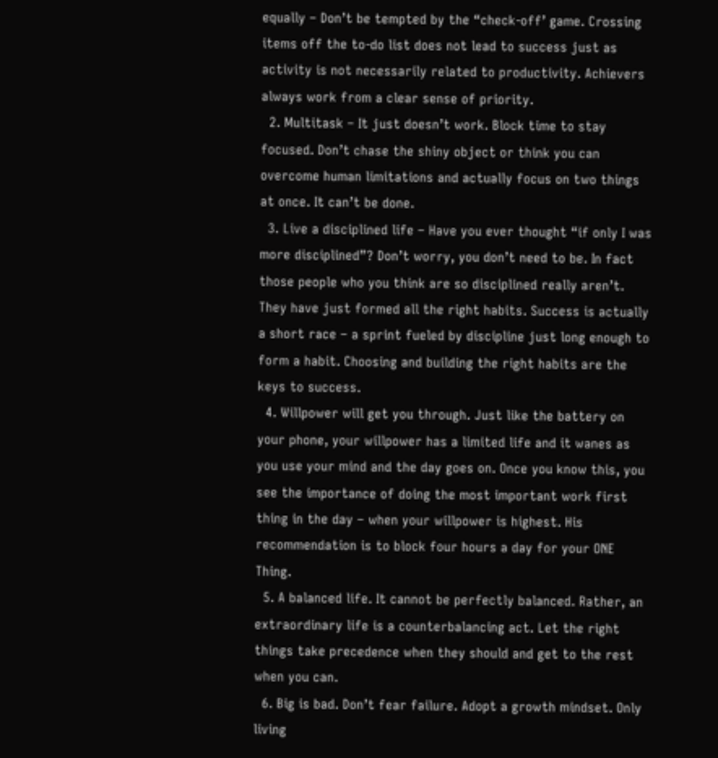equally – Don’t be tempted by the “check-off’ game. Crossing items off the to-do list does not lead to success just as activity is not necessarily related to productivity. Achievers always work from a clear sense of priority.
  2. Multitask – It just doesn’t work. Block time to stay focused. Don’t chase the shiny object or think you can overcome human limitations and actually focus on two things at once. It can’t be done.
  3. Live a disciplined life – Have you ever thought “if only I was more disciplined”? Don’t worry, you don’t need to be. In fact those people who you think are so disciplined really aren’t. They have just formed all the right habits. Success is actually a short race – a sprint fueled by discipline just long enough to form a habit. Choosing and building the right habits are the keys to success.
  4. Willpower will get you through. Just like the battery on your phone, your willpower has a limited life and it wanes as you use your mind and the day goes on. Once you know this, you see the importance of doing the most important work first thing in the day – when your willpower is highest. His recommendation is to block four hours a day for your ONE Thing.
  5. A balanced life. It cannot be perfectly balanced. Rather, an extraordinary life is a counterbalancing act. Let the right things take precedence when they should and get to the rest when you can.
  6. Big is bad. Don’t fear failure. Adopt a growth mindset. Only living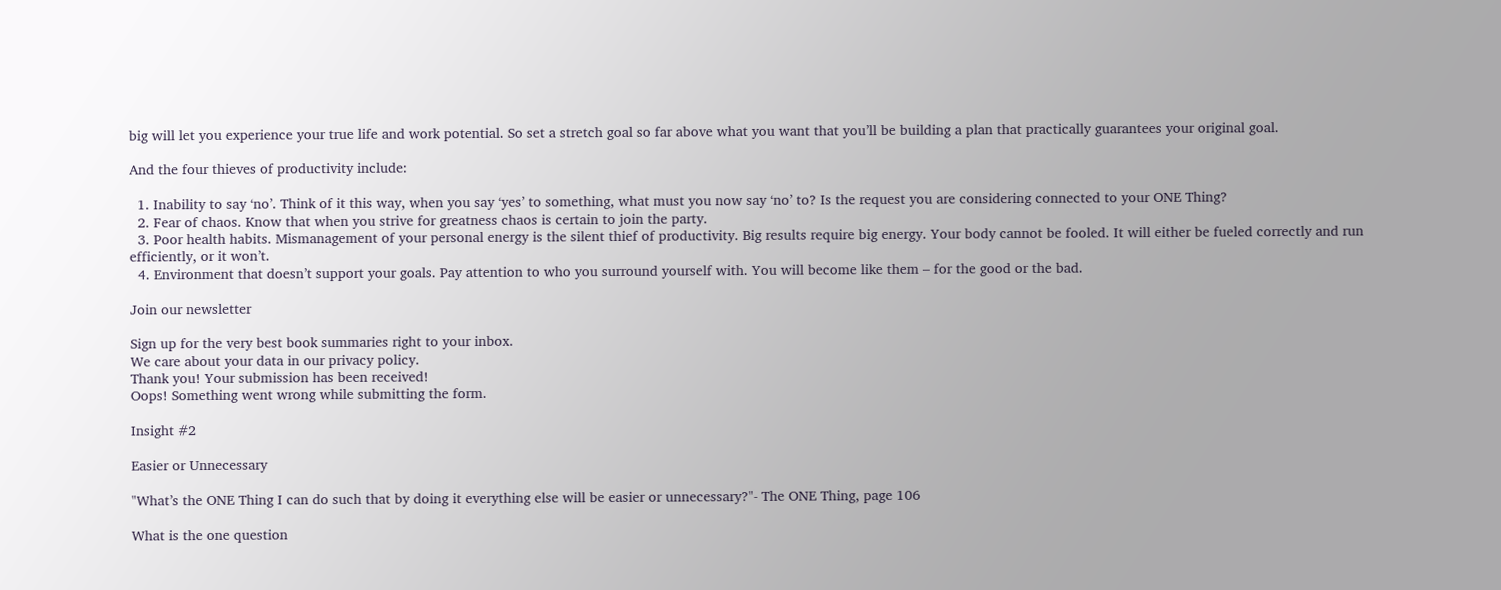big will let you experience your true life and work potential. So set a stretch goal so far above what you want that you’ll be building a plan that practically guarantees your original goal.

And the four thieves of productivity include:

  1. Inability to say ‘no’. Think of it this way, when you say ‘yes’ to something, what must you now say ‘no’ to? Is the request you are considering connected to your ONE Thing?
  2. Fear of chaos. Know that when you strive for greatness chaos is certain to join the party.
  3. Poor health habits. Mismanagement of your personal energy is the silent thief of productivity. Big results require big energy. Your body cannot be fooled. It will either be fueled correctly and run efficiently, or it won’t.
  4. Environment that doesn’t support your goals. Pay attention to who you surround yourself with. You will become like them – for the good or the bad.

Join our newsletter

Sign up for the very best book summaries right to your inbox.
We care about your data in our privacy policy.
Thank you! Your submission has been received!
Oops! Something went wrong while submitting the form.

Insight #2

Easier or Unnecessary

"What’s the ONE Thing I can do such that by doing it everything else will be easier or unnecessary?"- The ONE Thing, page 106

What is the one question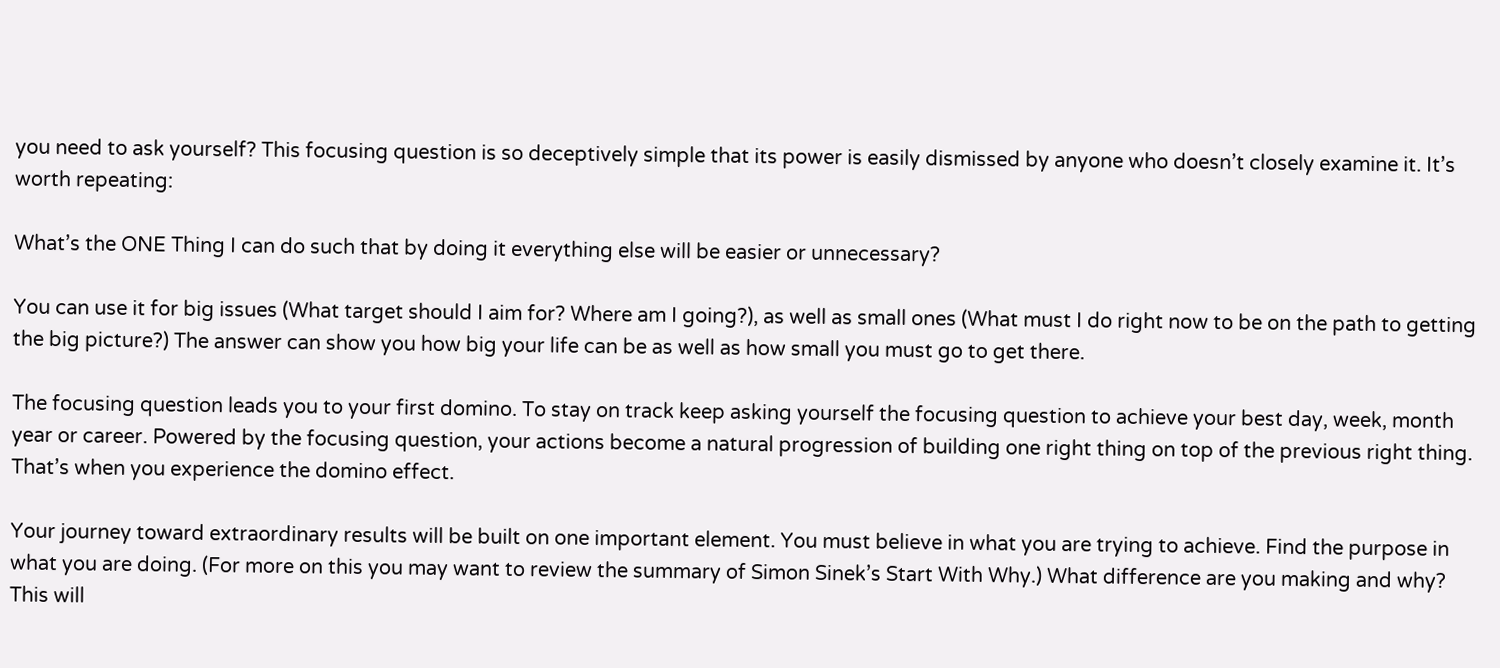you need to ask yourself? This focusing question is so deceptively simple that its power is easily dismissed by anyone who doesn’t closely examine it. It’s worth repeating:

What’s the ONE Thing I can do such that by doing it everything else will be easier or unnecessary?

You can use it for big issues (What target should I aim for? Where am I going?), as well as small ones (What must I do right now to be on the path to getting the big picture?) The answer can show you how big your life can be as well as how small you must go to get there.

The focusing question leads you to your first domino. To stay on track keep asking yourself the focusing question to achieve your best day, week, month year or career. Powered by the focusing question, your actions become a natural progression of building one right thing on top of the previous right thing. That’s when you experience the domino effect.

Your journey toward extraordinary results will be built on one important element. You must believe in what you are trying to achieve. Find the purpose in what you are doing. (For more on this you may want to review the summary of Simon Sinek’s Start With Why.) What difference are you making and why? This will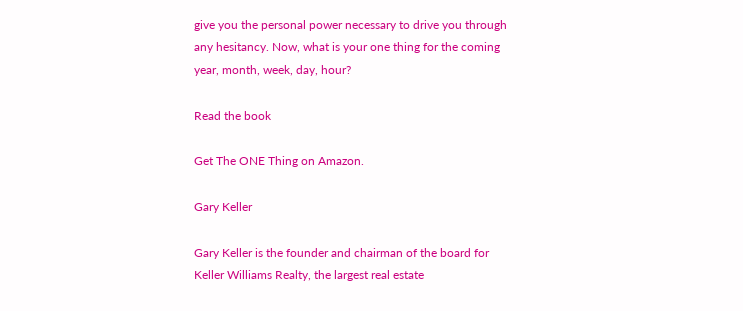give you the personal power necessary to drive you through any hesitancy. Now, what is your one thing for the coming year, month, week, day, hour?

Read the book

Get The ONE Thing on Amazon.

Gary Keller

Gary Keller is the founder and chairman of the board for Keller Williams Realty, the largest real estate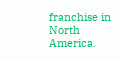franchise in North America.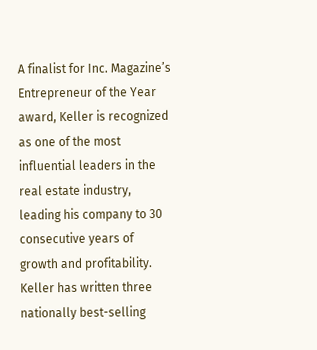A finalist for Inc. Magazine’s Entrepreneur of the Year award, Keller is recognized as one of the most influential leaders in the real estate industry, leading his company to 30 consecutive years of growth and profitability. Keller has written three nationally best-selling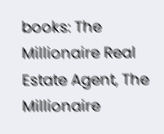books: The Millionaire Real Estate Agent, The Millionaire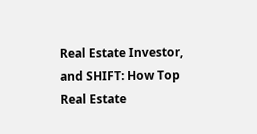Real Estate Investor, and SHIFT: How Top Real Estate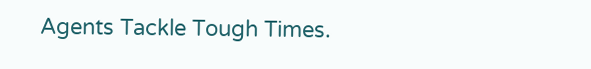Agents Tackle Tough Times.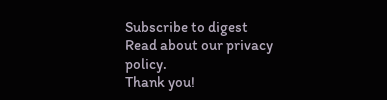Subscribe to digest
Read about our privacy policy.
Thank you!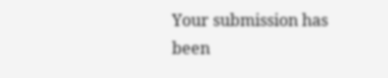Your submission has been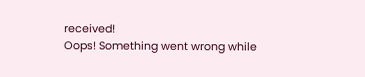received!
Oops! Something went wrong while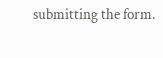submitting the form.